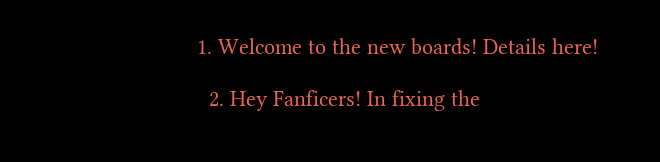1. Welcome to the new boards! Details here!

  2. Hey Fanficers! In fixing the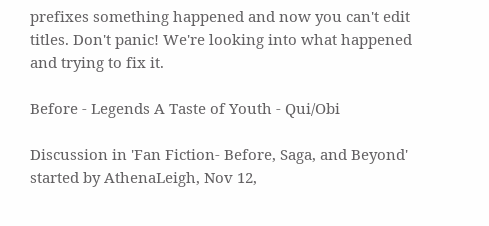prefixes something happened and now you can't edit titles. Don't panic! We're looking into what happened and trying to fix it.

Before - Legends A Taste of Youth - Qui/Obi

Discussion in 'Fan Fiction- Before, Saga, and Beyond' started by AthenaLeigh, Nov 12,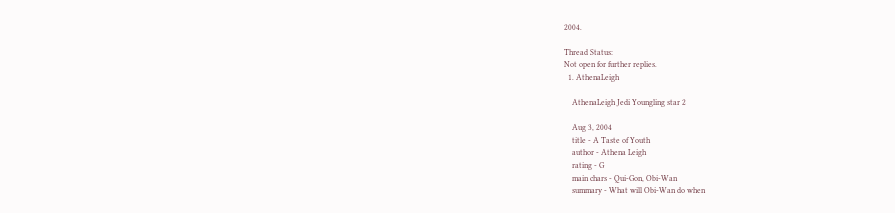2004.

Thread Status:
Not open for further replies.
  1. AthenaLeigh

    AthenaLeigh Jedi Youngling star 2

    Aug 3, 2004
    title - A Taste of Youth
    author - Athena Leigh
    rating - G
    main chars - Qui-Gon, Obi-Wan
    summary - What will Obi-Wan do when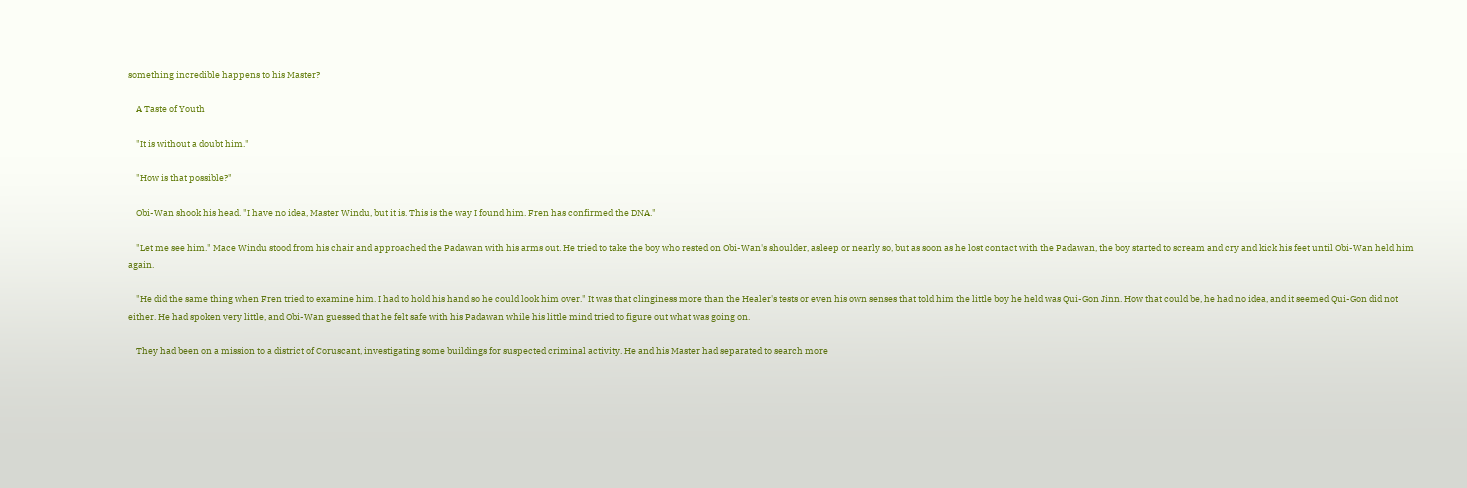something incredible happens to his Master?

    A Taste of Youth

    "It is without a doubt him."

    "How is that possible?"

    Obi-Wan shook his head. "I have no idea, Master Windu, but it is. This is the way I found him. Fren has confirmed the DNA."

    "Let me see him." Mace Windu stood from his chair and approached the Padawan with his arms out. He tried to take the boy who rested on Obi-Wan's shoulder, asleep or nearly so, but as soon as he lost contact with the Padawan, the boy started to scream and cry and kick his feet until Obi-Wan held him again.

    "He did the same thing when Fren tried to examine him. I had to hold his hand so he could look him over." It was that clinginess more than the Healer's tests or even his own senses that told him the little boy he held was Qui-Gon Jinn. How that could be, he had no idea, and it seemed Qui-Gon did not either. He had spoken very little, and Obi-Wan guessed that he felt safe with his Padawan while his little mind tried to figure out what was going on.

    They had been on a mission to a district of Coruscant, investigating some buildings for suspected criminal activity. He and his Master had separated to search more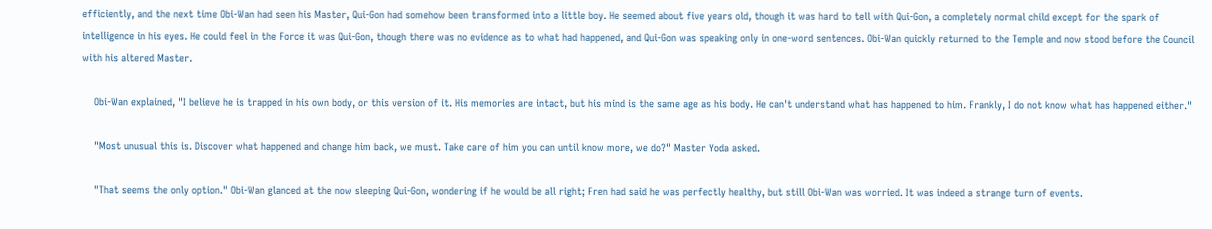efficiently, and the next time Obi-Wan had seen his Master, Qui-Gon had somehow been transformed into a little boy. He seemed about five years old, though it was hard to tell with Qui-Gon, a completely normal child except for the spark of intelligence in his eyes. He could feel in the Force it was Qui-Gon, though there was no evidence as to what had happened, and Qui-Gon was speaking only in one-word sentences. Obi-Wan quickly returned to the Temple and now stood before the Council with his altered Master.

    Obi-Wan explained, "I believe he is trapped in his own body, or this version of it. His memories are intact, but his mind is the same age as his body. He can't understand what has happened to him. Frankly, I do not know what has happened either."

    "Most unusual this is. Discover what happened and change him back, we must. Take care of him you can until know more, we do?" Master Yoda asked.

    "That seems the only option." Obi-Wan glanced at the now sleeping Qui-Gon, wondering if he would be all right; Fren had said he was perfectly healthy, but still Obi-Wan was worried. It was indeed a strange turn of events.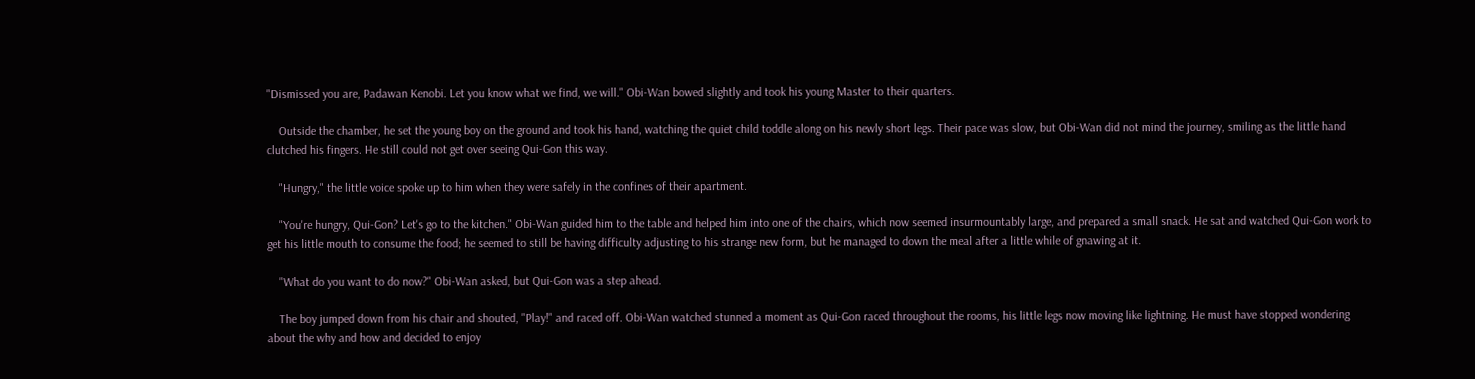"Dismissed you are, Padawan Kenobi. Let you know what we find, we will." Obi-Wan bowed slightly and took his young Master to their quarters.

    Outside the chamber, he set the young boy on the ground and took his hand, watching the quiet child toddle along on his newly short legs. Their pace was slow, but Obi-Wan did not mind the journey, smiling as the little hand clutched his fingers. He still could not get over seeing Qui-Gon this way.

    "Hungry," the little voice spoke up to him when they were safely in the confines of their apartment.

    "You're hungry, Qui-Gon? Let's go to the kitchen." Obi-Wan guided him to the table and helped him into one of the chairs, which now seemed insurmountably large, and prepared a small snack. He sat and watched Qui-Gon work to get his little mouth to consume the food; he seemed to still be having difficulty adjusting to his strange new form, but he managed to down the meal after a little while of gnawing at it.

    "What do you want to do now?" Obi-Wan asked, but Qui-Gon was a step ahead.

    The boy jumped down from his chair and shouted, "Play!" and raced off. Obi-Wan watched stunned a moment as Qui-Gon raced throughout the rooms, his little legs now moving like lightning. He must have stopped wondering about the why and how and decided to enjoy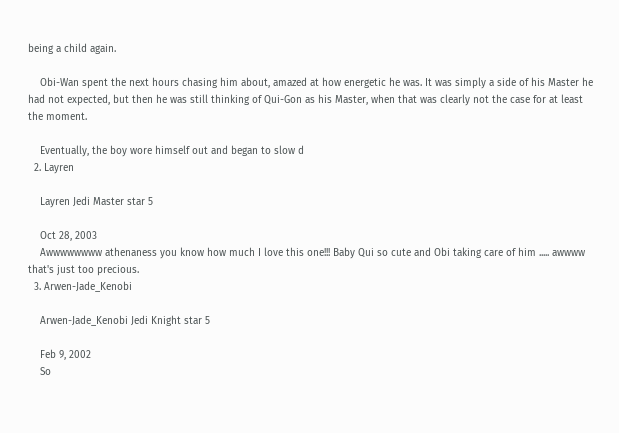being a child again.

    Obi-Wan spent the next hours chasing him about, amazed at how energetic he was. It was simply a side of his Master he had not expected, but then he was still thinking of Qui-Gon as his Master, when that was clearly not the case for at least the moment.

    Eventually, the boy wore himself out and began to slow d
  2. Layren

    Layren Jedi Master star 5

    Oct 28, 2003
    Awwwwwwww athenaness you know how much I love this one!!! Baby Qui so cute and Obi taking care of him ..... awwww that's just too precious.
  3. Arwen-Jade_Kenobi

    Arwen-Jade_Kenobi Jedi Knight star 5

    Feb 9, 2002
    So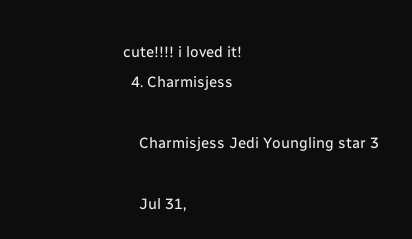cute!!!! i loved it!
  4. Charmisjess

    Charmisjess Jedi Youngling star 3

    Jul 31,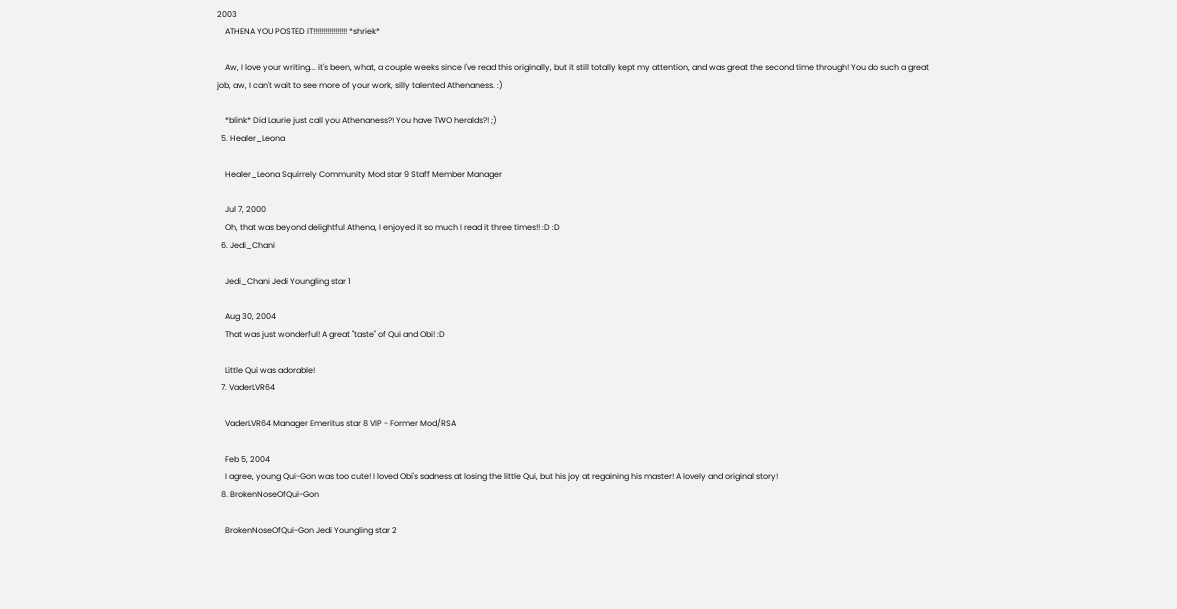2003
    ATHENA YOU POSTED IT!!!!!!!!!!!!!!!!! *shriek*

    Aw, I love your writing... it's been, what, a couple weeks since I've read this originally, but it still totally kept my attention, and was great the second time through! You do such a great job, aw, I can't wait to see more of your work, silly talented Athenaness. :)

    *blink* Did Laurie just call you Athenaness?! You have TWO heralds?! ;)
  5. Healer_Leona

    Healer_Leona Squirrely Community Mod star 9 Staff Member Manager

    Jul 7, 2000
    Oh, that was beyond delightful Athena, I enjoyed it so much I read it three times!! :D :D
  6. Jedi_Chani

    Jedi_Chani Jedi Youngling star 1

    Aug 30, 2004
    That was just wonderful! A great "taste" of Qui and Obi! :D

    Little Qui was adorable!
  7. VaderLVR64

    VaderLVR64 Manager Emeritus star 8 VIP - Former Mod/RSA

    Feb 5, 2004
    I agree, young Qui-Gon was too cute! I loved Obi's sadness at losing the little Qui, but his joy at regaining his master! A lovely and original story!
  8. BrokenNoseOfQui-Gon

    BrokenNoseOfQui-Gon Jedi Youngling star 2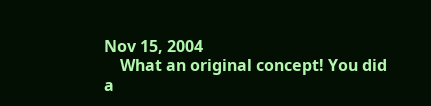Nov 15, 2004
    What an original concept! You did a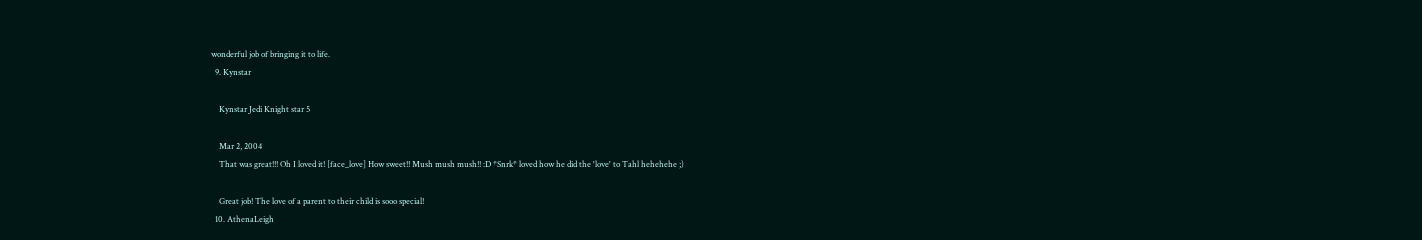wonderful job of bringing it to life.
  9. Kynstar

    Kynstar Jedi Knight star 5

    Mar 2, 2004
    That was great!!! Oh I loved it! [face_love] How sweet!! Mush mush mush!! :D *Snrk* loved how he did the 'love' to Tahl hehehehe ;)

    Great job! The love of a parent to their child is sooo special!
  10. AthenaLeigh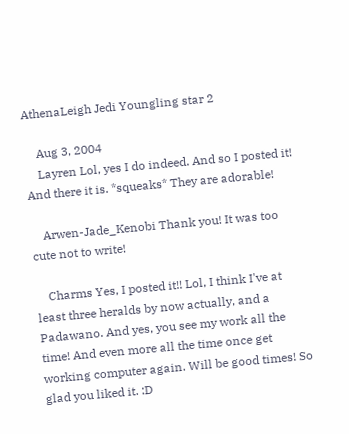AthenaLeigh Jedi Youngling star 2

    Aug 3, 2004
    Layren Lol, yes I do indeed. And so I posted it! And there it is. *squeaks* They are adorable!

    Arwen-Jade_Kenobi Thank you! It was too cute not to write!

    Charms Yes, I posted it!! Lol, I think I've at least three heralds by now actually, and a Padawano. And yes, you see my work all the time! And even more all the time once get working computer again. Will be good times! So glad you liked it. :D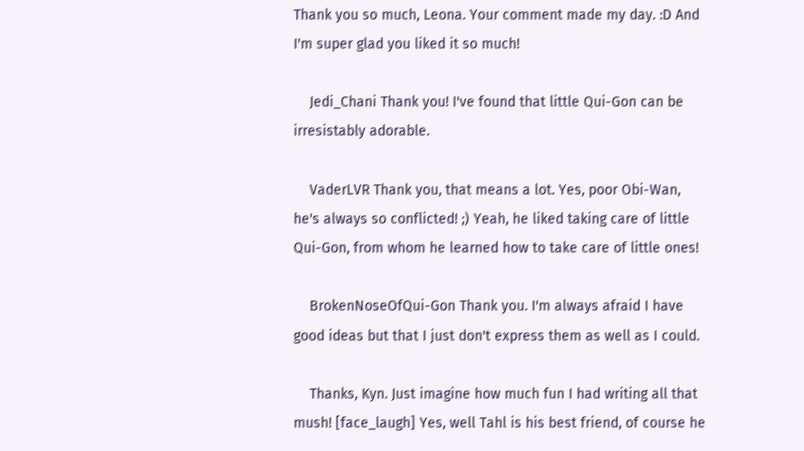Thank you so much, Leona. Your comment made my day. :D And I'm super glad you liked it so much!

    Jedi_Chani Thank you! I've found that little Qui-Gon can be irresistably adorable.

    VaderLVR Thank you, that means a lot. Yes, poor Obi-Wan, he's always so conflicted! ;) Yeah, he liked taking care of little Qui-Gon, from whom he learned how to take care of little ones!

    BrokenNoseOfQui-Gon Thank you. I'm always afraid I have good ideas but that I just don't express them as well as I could.

    Thanks, Kyn. Just imagine how much fun I had writing all that mush! [face_laugh] Yes, well Tahl is his best friend, of course he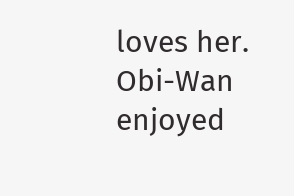loves her. Obi-Wan enjoyed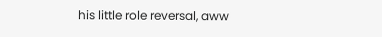his little role reversal, aww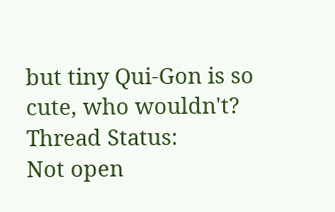but tiny Qui-Gon is so cute, who wouldn't?
Thread Status:
Not open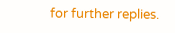for further replies.